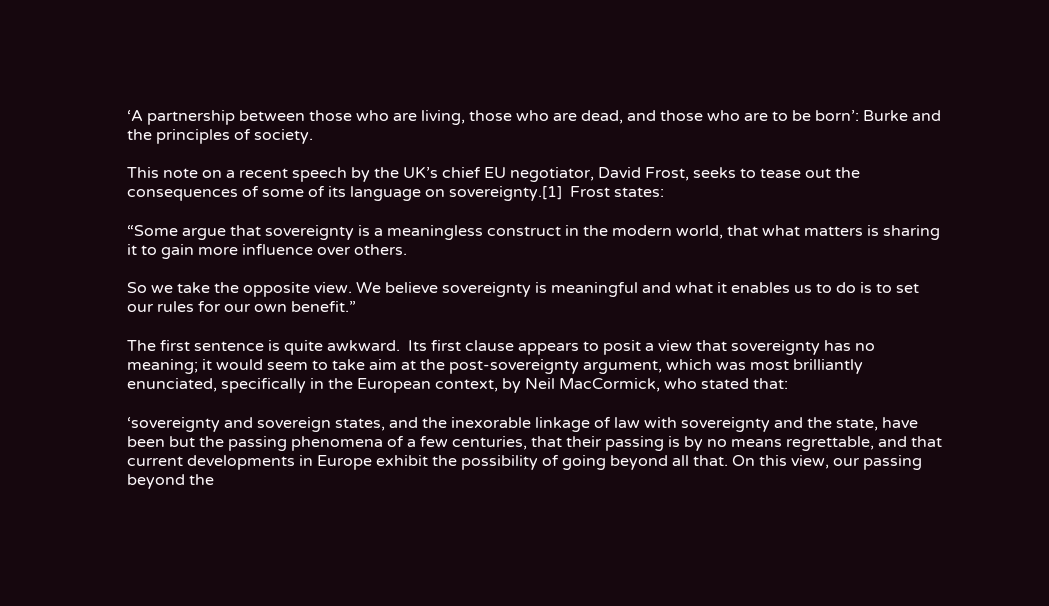‘A partnership between those who are living, those who are dead, and those who are to be born’: Burke and the principles of society.

This note on a recent speech by the UK’s chief EU negotiator, David Frost, seeks to tease out the consequences of some of its language on sovereignty.[1]  Frost states:

“Some argue that sovereignty is a meaningless construct in the modern world, that what matters is sharing it to gain more influence over others.

So we take the opposite view. We believe sovereignty is meaningful and what it enables us to do is to set our rules for our own benefit.”

The first sentence is quite awkward.  Its first clause appears to posit a view that sovereignty has no meaning; it would seem to take aim at the post-sovereignty argument, which was most brilliantly enunciated, specifically in the European context, by Neil MacCormick, who stated that:

‘sovereignty and sovereign states, and the inexorable linkage of law with sovereignty and the state, have been but the passing phenomena of a few centuries, that their passing is by no means regrettable, and that current developments in Europe exhibit the possibility of going beyond all that. On this view, our passing beyond the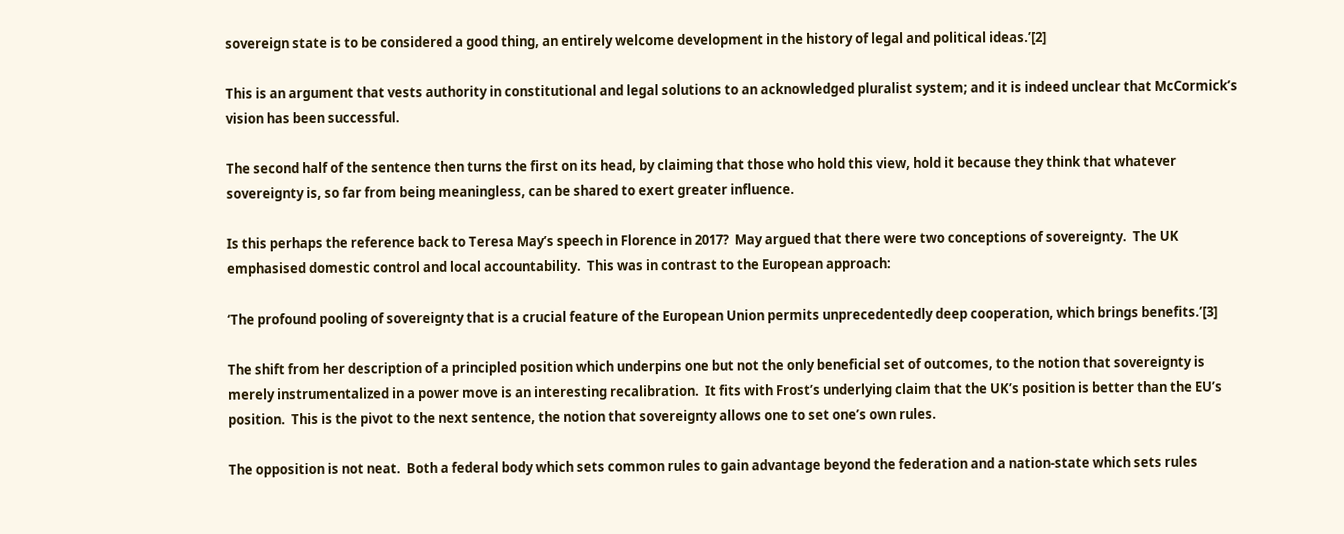sovereign state is to be considered a good thing, an entirely welcome development in the history of legal and political ideas.’[2]

This is an argument that vests authority in constitutional and legal solutions to an acknowledged pluralist system; and it is indeed unclear that McCormick’s vision has been successful.

The second half of the sentence then turns the first on its head, by claiming that those who hold this view, hold it because they think that whatever sovereignty is, so far from being meaningless, can be shared to exert greater influence.

Is this perhaps the reference back to Teresa May’s speech in Florence in 2017?  May argued that there were two conceptions of sovereignty.  The UK emphasised domestic control and local accountability.  This was in contrast to the European approach:

‘The profound pooling of sovereignty that is a crucial feature of the European Union permits unprecedentedly deep cooperation, which brings benefits.’[3]

The shift from her description of a principled position which underpins one but not the only beneficial set of outcomes, to the notion that sovereignty is merely instrumentalized in a power move is an interesting recalibration.  It fits with Frost’s underlying claim that the UK’s position is better than the EU’s position.  This is the pivot to the next sentence, the notion that sovereignty allows one to set one’s own rules.

The opposition is not neat.  Both a federal body which sets common rules to gain advantage beyond the federation and a nation-state which sets rules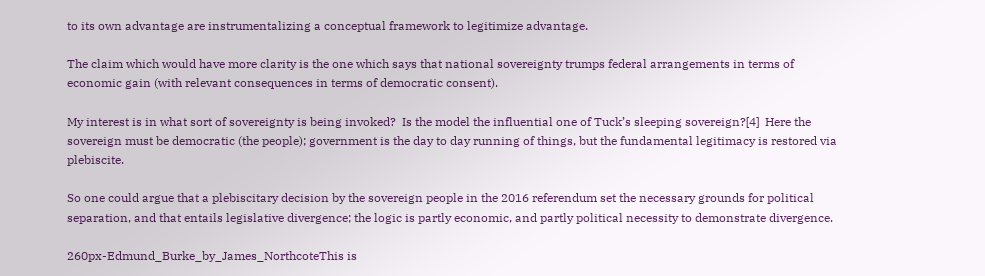to its own advantage are instrumentalizing a conceptual framework to legitimize advantage.

The claim which would have more clarity is the one which says that national sovereignty trumps federal arrangements in terms of economic gain (with relevant consequences in terms of democratic consent).

My interest is in what sort of sovereignty is being invoked?  Is the model the influential one of Tuck’s sleeping sovereign?[4]  Here the sovereign must be democratic (the people); government is the day to day running of things, but the fundamental legitimacy is restored via plebiscite.

So one could argue that a plebiscitary decision by the sovereign people in the 2016 referendum set the necessary grounds for political separation, and that entails legislative divergence; the logic is partly economic, and partly political necessity to demonstrate divergence.

260px-Edmund_Burke_by_James_NorthcoteThis is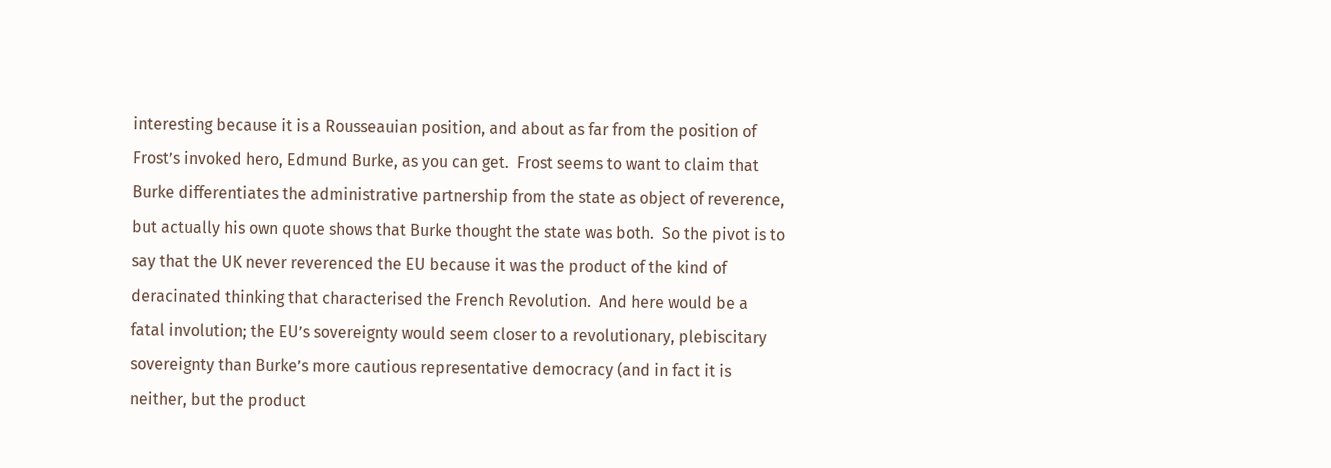interesting because it is a Rousseauian position, and about as far from the position of Frost’s invoked hero, Edmund Burke, as you can get.  Frost seems to want to claim that Burke differentiates the administrative partnership from the state as object of reverence, but actually his own quote shows that Burke thought the state was both.  So the pivot is to say that the UK never reverenced the EU because it was the product of the kind of deracinated thinking that characterised the French Revolution.  And here would be a fatal involution; the EU’s sovereignty would seem closer to a revolutionary, plebiscitary sovereignty than Burke’s more cautious representative democracy (and in fact it is neither, but the product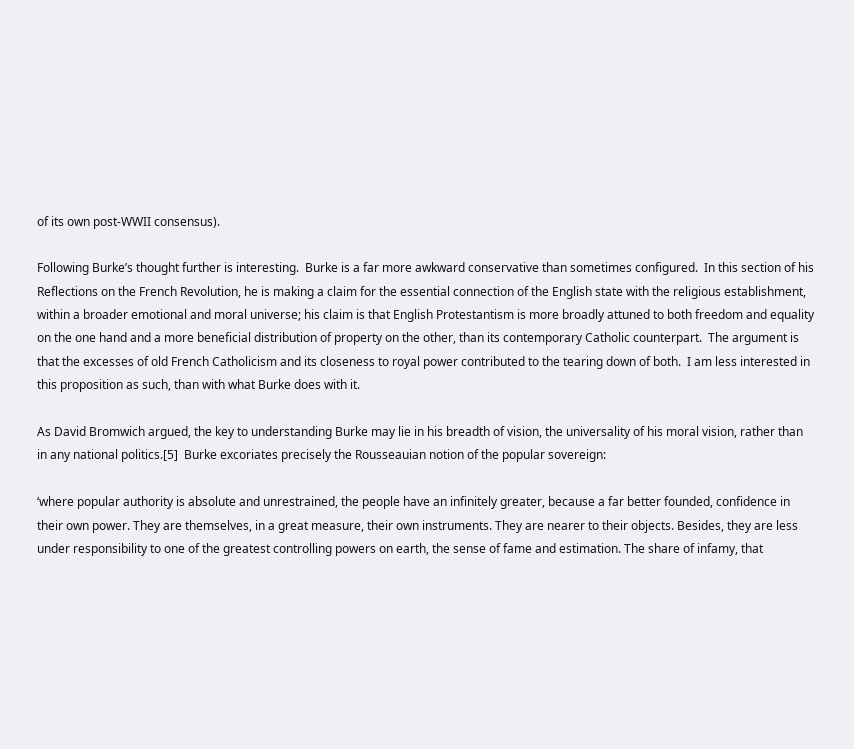of its own post-WWII consensus).

Following Burke’s thought further is interesting.  Burke is a far more awkward conservative than sometimes configured.  In this section of his Reflections on the French Revolution, he is making a claim for the essential connection of the English state with the religious establishment, within a broader emotional and moral universe; his claim is that English Protestantism is more broadly attuned to both freedom and equality on the one hand and a more beneficial distribution of property on the other, than its contemporary Catholic counterpart.  The argument is that the excesses of old French Catholicism and its closeness to royal power contributed to the tearing down of both.  I am less interested in this proposition as such, than with what Burke does with it.

As David Bromwich argued, the key to understanding Burke may lie in his breadth of vision, the universality of his moral vision, rather than in any national politics.[5]  Burke excoriates precisely the Rousseauian notion of the popular sovereign:

‘where popular authority is absolute and unrestrained, the people have an infinitely greater, because a far better founded, confidence in their own power. They are themselves, in a great measure, their own instruments. They are nearer to their objects. Besides, they are less under responsibility to one of the greatest controlling powers on earth, the sense of fame and estimation. The share of infamy, that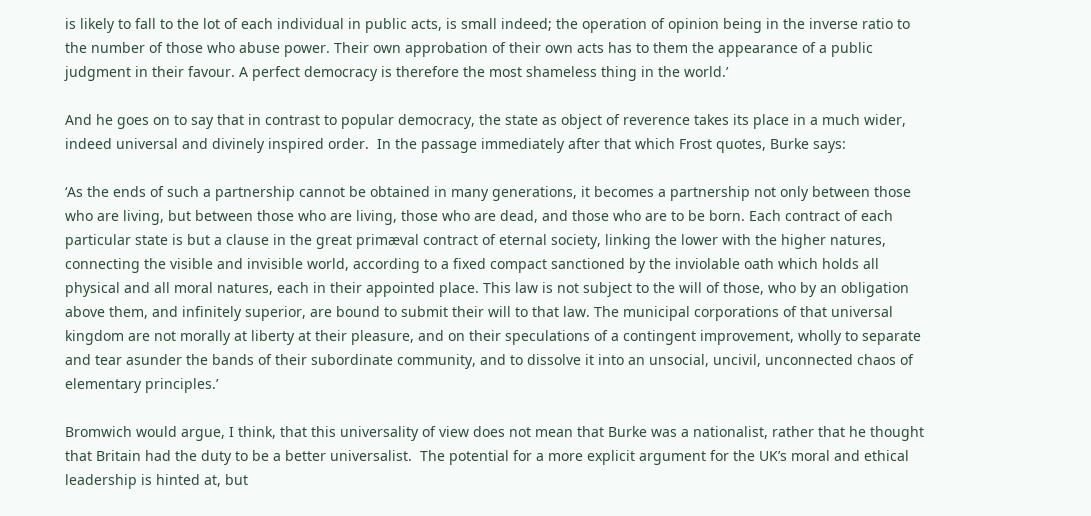is likely to fall to the lot of each individual in public acts, is small indeed; the operation of opinion being in the inverse ratio to the number of those who abuse power. Their own approbation of their own acts has to them the appearance of a public judgment in their favour. A perfect democracy is therefore the most shameless thing in the world.’

And he goes on to say that in contrast to popular democracy, the state as object of reverence takes its place in a much wider, indeed universal and divinely inspired order.  In the passage immediately after that which Frost quotes, Burke says:

‘As the ends of such a partnership cannot be obtained in many generations, it becomes a partnership not only between those who are living, but between those who are living, those who are dead, and those who are to be born. Each contract of each particular state is but a clause in the great primæval contract of eternal society, linking the lower with the higher natures, connecting the visible and invisible world, according to a fixed compact sanctioned by the inviolable oath which holds all physical and all moral natures, each in their appointed place. This law is not subject to the will of those, who by an obligation above them, and infinitely superior, are bound to submit their will to that law. The municipal corporations of that universal kingdom are not morally at liberty at their pleasure, and on their speculations of a contingent improvement, wholly to separate and tear asunder the bands of their subordinate community, and to dissolve it into an unsocial, uncivil, unconnected chaos of elementary principles.’

Bromwich would argue, I think, that this universality of view does not mean that Burke was a nationalist, rather that he thought that Britain had the duty to be a better universalist.  The potential for a more explicit argument for the UK’s moral and ethical leadership is hinted at, but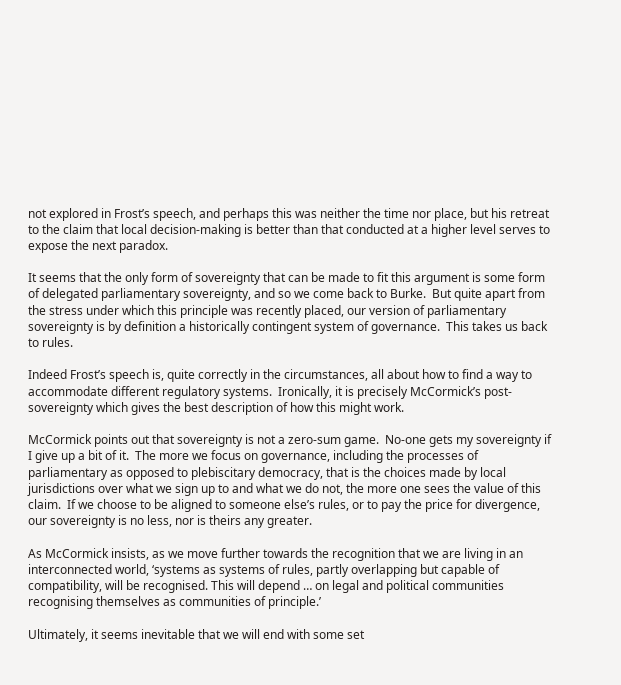not explored in Frost’s speech, and perhaps this was neither the time nor place, but his retreat to the claim that local decision-making is better than that conducted at a higher level serves to expose the next paradox.

It seems that the only form of sovereignty that can be made to fit this argument is some form of delegated parliamentary sovereignty, and so we come back to Burke.  But quite apart from the stress under which this principle was recently placed, our version of parliamentary sovereignty is by definition a historically contingent system of governance.  This takes us back to rules.

Indeed Frost’s speech is, quite correctly in the circumstances, all about how to find a way to accommodate different regulatory systems.  Ironically, it is precisely McCormick’s post-sovereignty which gives the best description of how this might work.

McCormick points out that sovereignty is not a zero-sum game.  No-one gets my sovereignty if I give up a bit of it.  The more we focus on governance, including the processes of parliamentary as opposed to plebiscitary democracy, that is the choices made by local jurisdictions over what we sign up to and what we do not, the more one sees the value of this claim.  If we choose to be aligned to someone else’s rules, or to pay the price for divergence, our sovereignty is no less, nor is theirs any greater.

As McCormick insists, as we move further towards the recognition that we are living in an interconnected world, ‘systems as systems of rules, partly overlapping but capable of compatibility, will be recognised. This will depend … on legal and political communities recognising themselves as communities of principle.’

Ultimately, it seems inevitable that we will end with some set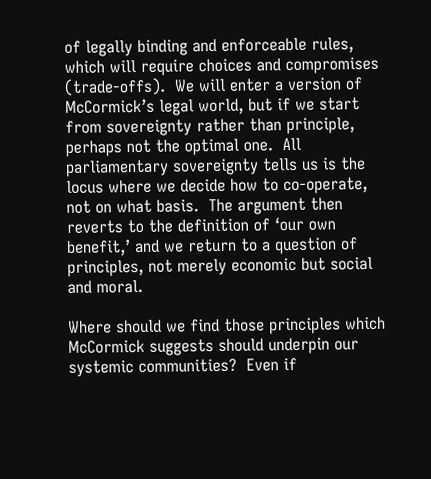of legally binding and enforceable rules, which will require choices and compromises (trade-offs).  We will enter a version of McCormick’s legal world, but if we start from sovereignty rather than principle, perhaps not the optimal one.  All parliamentary sovereignty tells us is the locus where we decide how to co-operate, not on what basis.  The argument then reverts to the definition of ‘our own benefit,’ and we return to a question of principles, not merely economic but social and moral.

Where should we find those principles which McCormick suggests should underpin our systemic communities?  Even if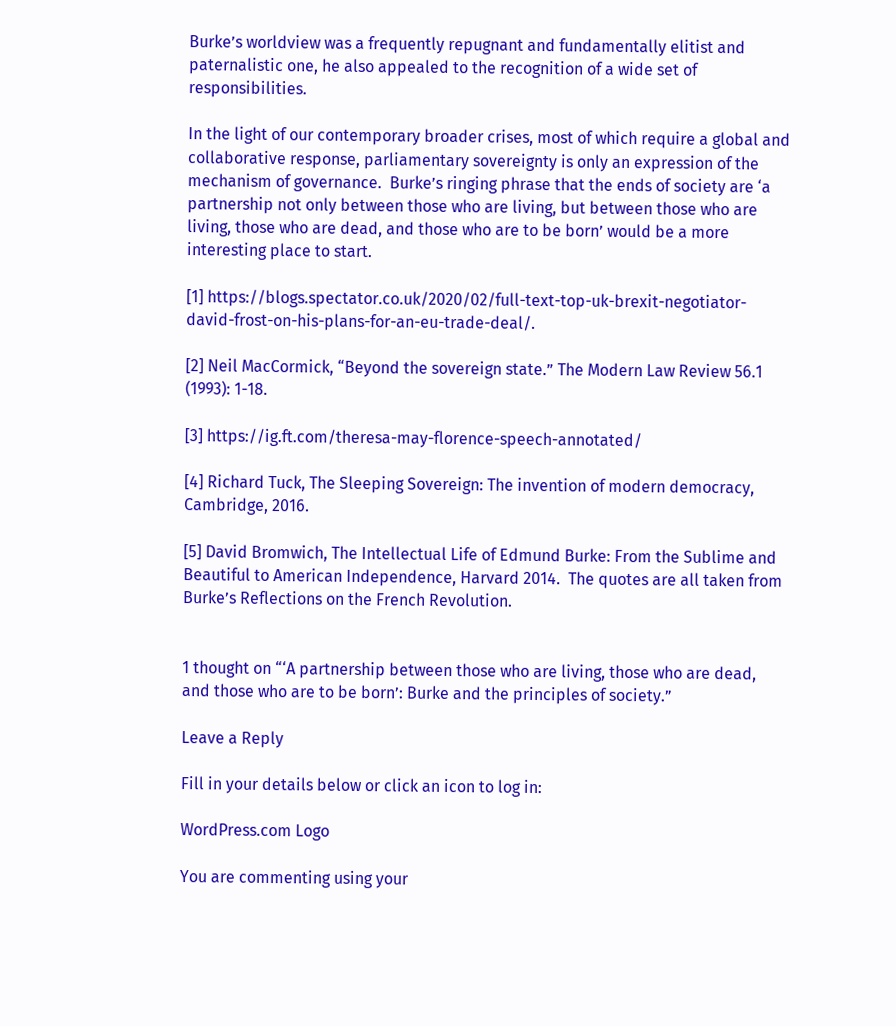Burke’s worldview was a frequently repugnant and fundamentally elitist and paternalistic one, he also appealed to the recognition of a wide set of responsibilities.

In the light of our contemporary broader crises, most of which require a global and collaborative response, parliamentary sovereignty is only an expression of the mechanism of governance.  Burke’s ringing phrase that the ends of society are ‘a partnership not only between those who are living, but between those who are living, those who are dead, and those who are to be born’ would be a more interesting place to start.

[1] https://blogs.spectator.co.uk/2020/02/full-text-top-uk-brexit-negotiator-david-frost-on-his-plans-for-an-eu-trade-deal/.

[2] Neil MacCormick, “Beyond the sovereign state.” The Modern Law Review 56.1 (1993): 1-18.

[3] https://ig.ft.com/theresa-may-florence-speech-annotated/

[4] Richard Tuck, The Sleeping Sovereign: The invention of modern democracy, Cambridge, 2016.

[5] David Bromwich, The Intellectual Life of Edmund Burke: From the Sublime and Beautiful to American Independence, Harvard 2014.  The quotes are all taken from Burke’s Reflections on the French Revolution.


1 thought on “‘A partnership between those who are living, those who are dead, and those who are to be born’: Burke and the principles of society.”

Leave a Reply

Fill in your details below or click an icon to log in:

WordPress.com Logo

You are commenting using your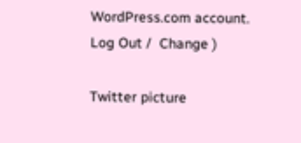WordPress.com account. Log Out /  Change )

Twitter picture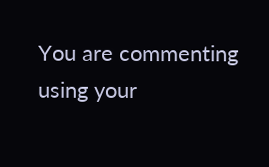You are commenting using your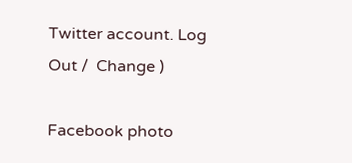Twitter account. Log Out /  Change )

Facebook photo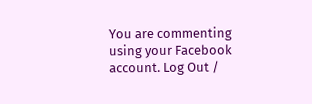You are commenting using your Facebook account. Log Out /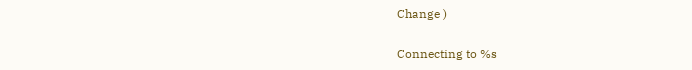Change )

Connecting to %s